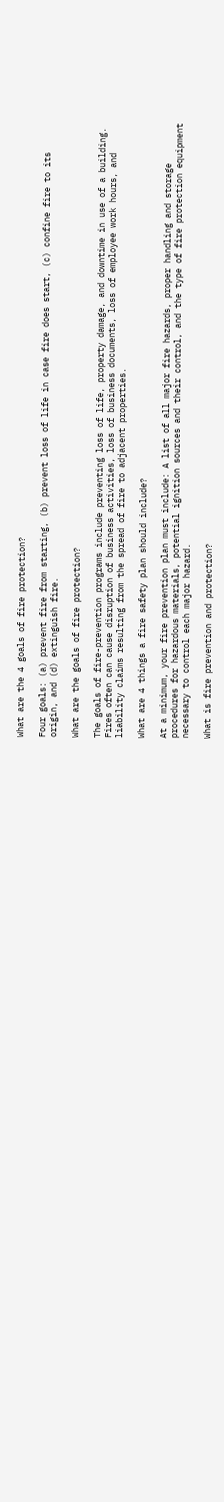What are the 4 goals of fire protection?

Four goals: (a) prevent fire from starting, (b) prevent loss of life in case fire does start, (c) confine fire to its origin, and (d) extinguish fire.

What are the goals of fire protection?

The goals of fire-prevention programs include preventing loss of life, property damage, and downtime in use of a building. Fires often can cause disruption of business activities, loss of business documents, loss of employee work hours, and liability claims resulting from the spread of fire to adjacent properties.

What are 4 things a fire safety plan should include?

At a minimum, your fire prevention plan must include: A list of all major fire hazards, proper handling and storage procedures for hazardous materials, potential ignition sources and their control, and the type of fire protection equipment necessary to control each major hazard.

What is fire prevention and protection?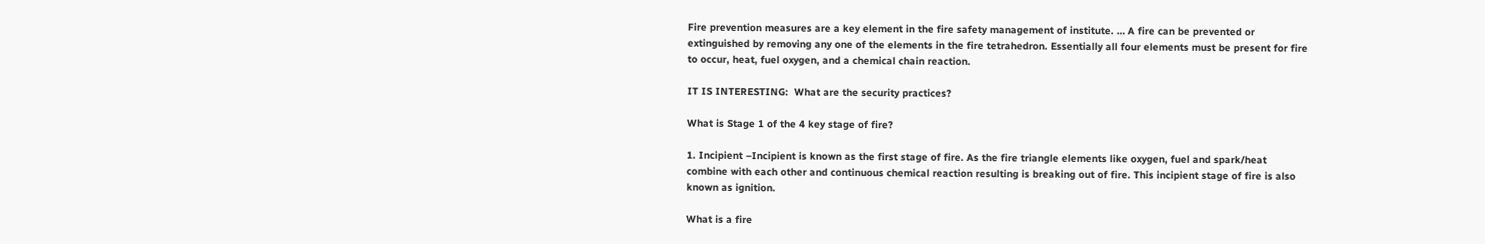Fire prevention measures are a key element in the fire safety management of institute. … A fire can be prevented or extinguished by removing any one of the elements in the fire tetrahedron. Essentially all four elements must be present for fire to occur, heat, fuel oxygen, and a chemical chain reaction.

IT IS INTERESTING:  What are the security practices?

What is Stage 1 of the 4 key stage of fire?

1. Incipient –Incipient is known as the first stage of fire. As the fire triangle elements like oxygen, fuel and spark/heat combine with each other and continuous chemical reaction resulting is breaking out of fire. This incipient stage of fire is also known as ignition.

What is a fire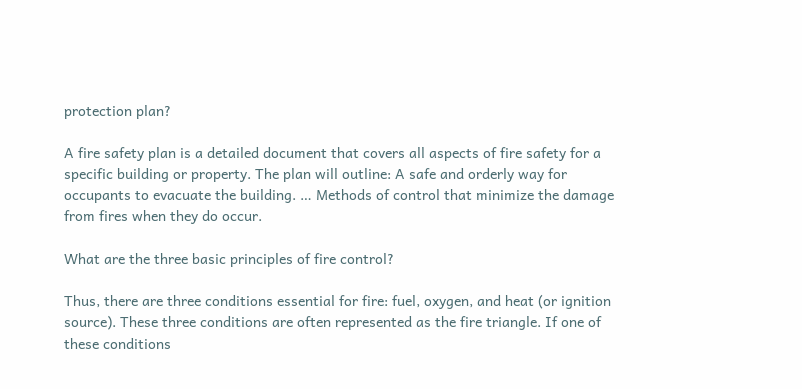protection plan?

A fire safety plan is a detailed document that covers all aspects of fire safety for a specific building or property. The plan will outline: A safe and orderly way for occupants to evacuate the building. … Methods of control that minimize the damage from fires when they do occur.

What are the three basic principles of fire control?

Thus, there are three conditions essential for fire: fuel, oxygen, and heat (or ignition source). These three conditions are often represented as the fire triangle. If one of these conditions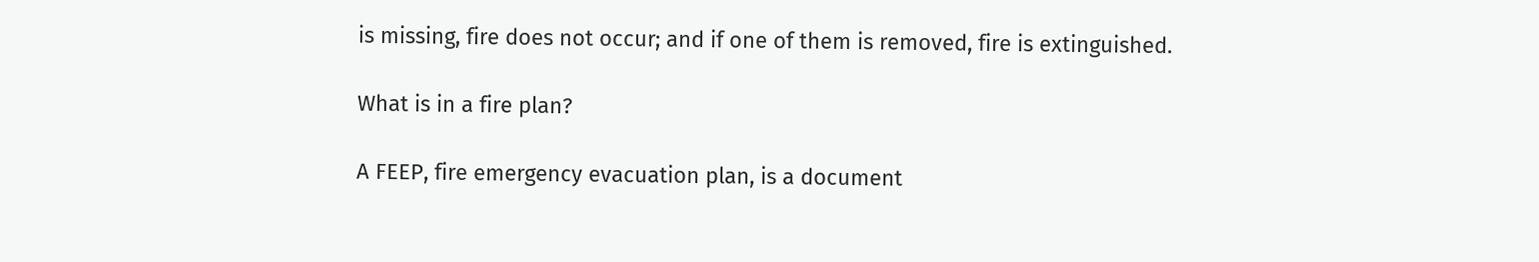is missing, fire does not occur; and if one of them is removed, fire is extinguished.

What is in a fire plan?

A FEEP, fire emergency evacuation plan, is a document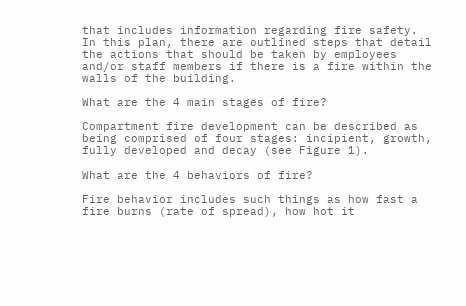that includes information regarding fire safety. In this plan, there are outlined steps that detail the actions that should be taken by employees and/or staff members if there is a fire within the walls of the building.

What are the 4 main stages of fire?

Compartment fire development can be described as being comprised of four stages: incipient, growth, fully developed and decay (see Figure 1).

What are the 4 behaviors of fire?

Fire behavior includes such things as how fast a fire burns (rate of spread), how hot it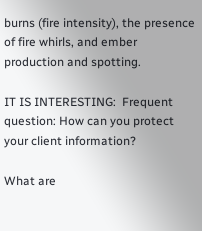burns (fire intensity), the presence of fire whirls, and ember production and spotting.

IT IS INTERESTING:  Frequent question: How can you protect your client information?

What are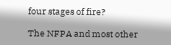four stages of fire?

The NFPA and most other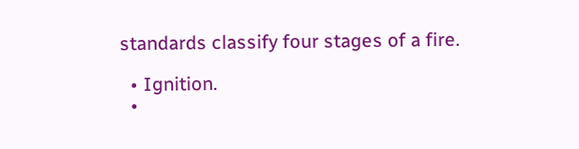standards classify four stages of a fire.

  • Ignition.
  •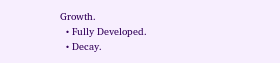Growth.
  • Fully Developed.
  • Decay.